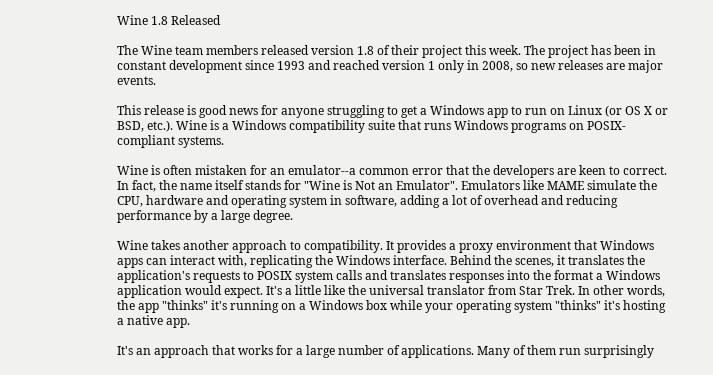Wine 1.8 Released

The Wine team members released version 1.8 of their project this week. The project has been in constant development since 1993 and reached version 1 only in 2008, so new releases are major events.

This release is good news for anyone struggling to get a Windows app to run on Linux (or OS X or BSD, etc.). Wine is a Windows compatibility suite that runs Windows programs on POSIX-compliant systems.

Wine is often mistaken for an emulator--a common error that the developers are keen to correct. In fact, the name itself stands for "Wine is Not an Emulator". Emulators like MAME simulate the CPU, hardware and operating system in software, adding a lot of overhead and reducing performance by a large degree.

Wine takes another approach to compatibility. It provides a proxy environment that Windows apps can interact with, replicating the Windows interface. Behind the scenes, it translates the application's requests to POSIX system calls and translates responses into the format a Windows application would expect. It's a little like the universal translator from Star Trek. In other words, the app "thinks" it's running on a Windows box while your operating system "thinks" it's hosting a native app.

It's an approach that works for a large number of applications. Many of them run surprisingly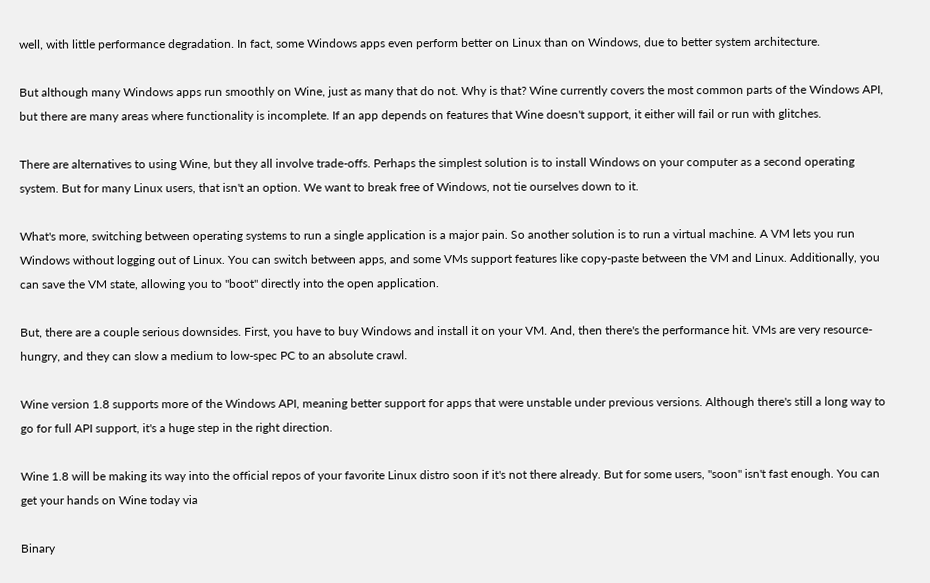well, with little performance degradation. In fact, some Windows apps even perform better on Linux than on Windows, due to better system architecture.

But although many Windows apps run smoothly on Wine, just as many that do not. Why is that? Wine currently covers the most common parts of the Windows API, but there are many areas where functionality is incomplete. If an app depends on features that Wine doesn't support, it either will fail or run with glitches.

There are alternatives to using Wine, but they all involve trade-offs. Perhaps the simplest solution is to install Windows on your computer as a second operating system. But for many Linux users, that isn't an option. We want to break free of Windows, not tie ourselves down to it.

What's more, switching between operating systems to run a single application is a major pain. So another solution is to run a virtual machine. A VM lets you run Windows without logging out of Linux. You can switch between apps, and some VMs support features like copy-paste between the VM and Linux. Additionally, you can save the VM state, allowing you to "boot" directly into the open application.

But, there are a couple serious downsides. First, you have to buy Windows and install it on your VM. And, then there's the performance hit. VMs are very resource-hungry, and they can slow a medium to low-spec PC to an absolute crawl.

Wine version 1.8 supports more of the Windows API, meaning better support for apps that were unstable under previous versions. Although there's still a long way to go for full API support, it's a huge step in the right direction.

Wine 1.8 will be making its way into the official repos of your favorite Linux distro soon if it's not there already. But for some users, "soon" isn't fast enough. You can get your hands on Wine today via

Binary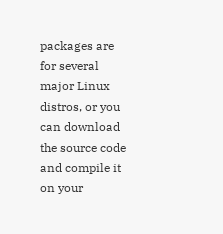packages are for several major Linux distros, or you can download the source code and compile it on your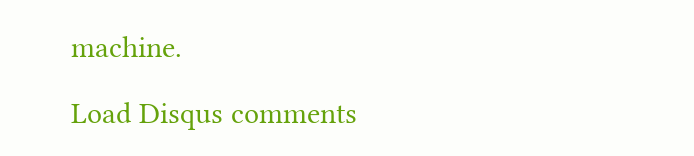machine.

Load Disqus comments